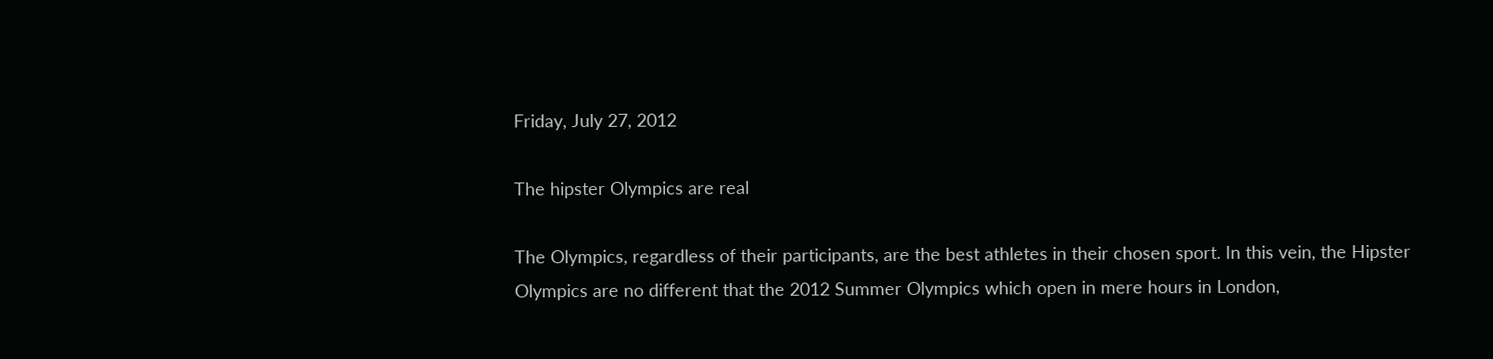Friday, July 27, 2012

The hipster Olympics are real

The Olympics, regardless of their participants, are the best athletes in their chosen sport. In this vein, the Hipster Olympics are no different that the 2012 Summer Olympics which open in mere hours in London,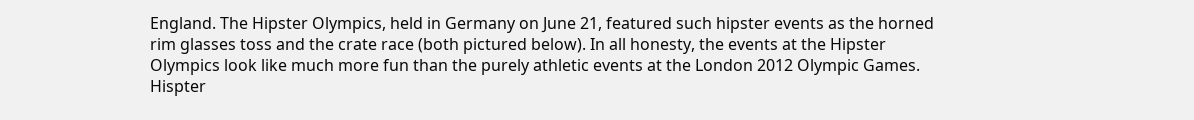England. The Hipster Olympics, held in Germany on June 21, featured such hipster events as the horned rim glasses toss and the crate race (both pictured below). In all honesty, the events at the Hipster Olympics look like much more fun than the purely athletic events at the London 2012 Olympic Games.
Hispter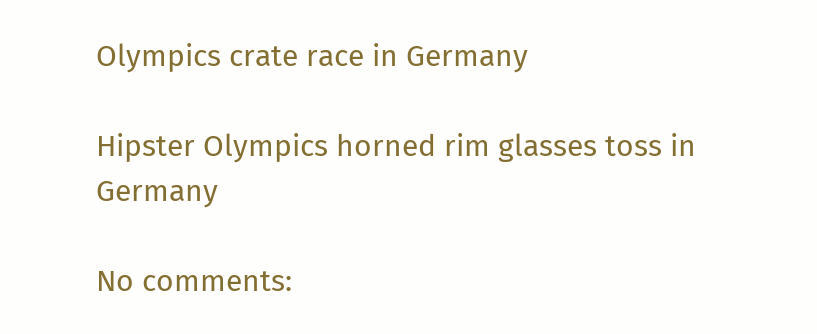Olympics crate race in Germany

Hipster Olympics horned rim glasses toss in Germany

No comments: